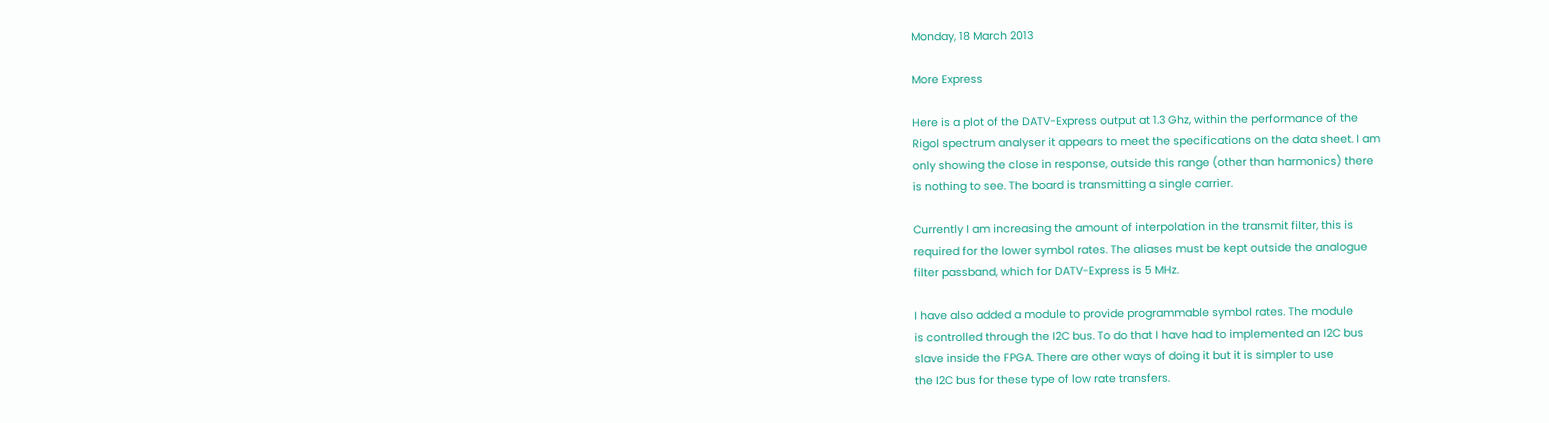Monday, 18 March 2013

More Express

Here is a plot of the DATV-Express output at 1.3 Ghz, within the performance of the
Rigol spectrum analyser it appears to meet the specifications on the data sheet. I am
only showing the close in response, outside this range (other than harmonics) there
is nothing to see. The board is transmitting a single carrier.

Currently I am increasing the amount of interpolation in the transmit filter, this is
required for the lower symbol rates. The aliases must be kept outside the analogue
filter passband, which for DATV-Express is 5 MHz.

I have also added a module to provide programmable symbol rates. The module
is controlled through the I2C bus. To do that I have had to implemented an I2C bus
slave inside the FPGA. There are other ways of doing it but it is simpler to use
the I2C bus for these type of low rate transfers.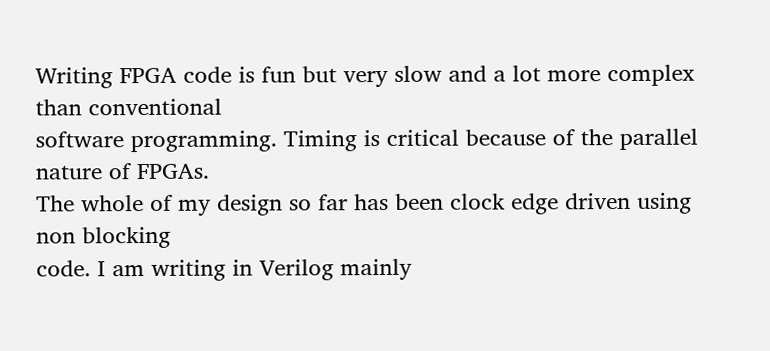Writing FPGA code is fun but very slow and a lot more complex than conventional
software programming. Timing is critical because of the parallel nature of FPGAs.
The whole of my design so far has been clock edge driven using non blocking
code. I am writing in Verilog mainly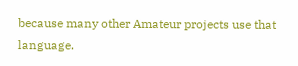because many other Amateur projects use that
language.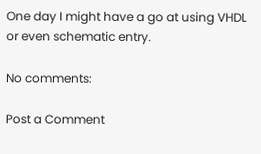One day I might have a go at using VHDL or even schematic entry.

No comments:

Post a Comment